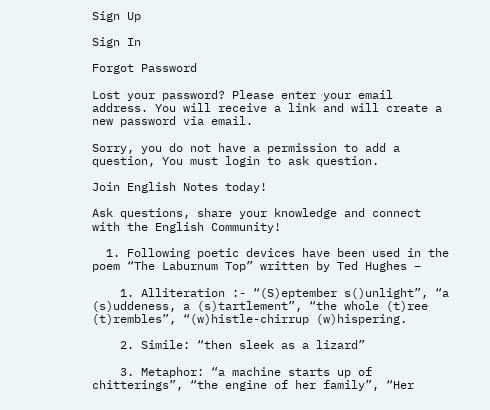Sign Up

Sign In

Forgot Password

Lost your password? Please enter your email address. You will receive a link and will create a new password via email.

Sorry, you do not have a permission to add a question, You must login to ask question.

Join English Notes today!

Ask questions, share your knowledge and connect with the English Community!

  1. Following poetic devices have been used in the poem “The Laburnum Top” written by Ted Hughes –

    1. Alliteration :- “(S)eptember s()unlight”, “a (s)uddeness, a (s)tartlement”, “the whole (t)ree (t)rembles”, “(w)histle-chirrup (w)hispering.

    2. Simile: “then sleek as a lizard”

    3. Metaphor: “a machine starts up of chitterings”, “the engine of her family”, “Her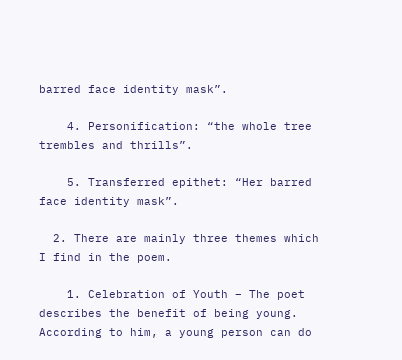barred face identity mask”.

    4. Personification: “the whole tree trembles and thrills”.

    5. Transferred epithet: “Her barred face identity mask”.

  2. There are mainly three themes which I find in the poem.

    1. Celebration of Youth – The poet describes the benefit of being young. According to him, a young person can do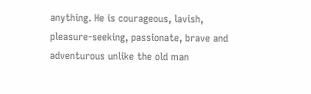anything. He is courageous, lavish, pleasure-seeking, passionate, brave and adventurous unlike the old man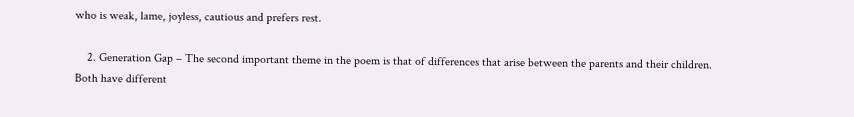who is weak, lame, joyless, cautious and prefers rest.

    2. Generation Gap – The second important theme in the poem is that of differences that arise between the parents and their children. Both have different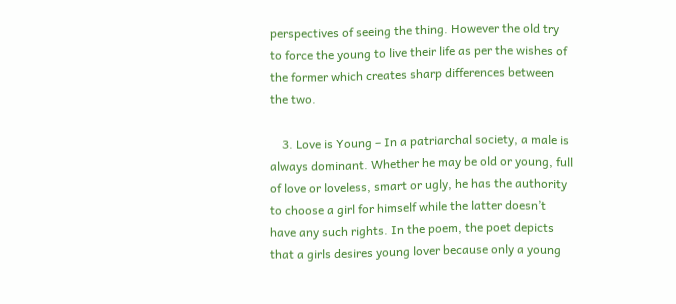perspectives of seeing the thing. However the old try to force the young to live their life as per the wishes of the former which creates sharp differences between the two.

    3. Love is Young – In a patriarchal society, a male is always dominant. Whether he may be old or young, full of love or loveless, smart or ugly, he has the authority to choose a girl for himself while the latter doesn’t have any such rights. In the poem, the poet depicts that a girls desires young lover because only a young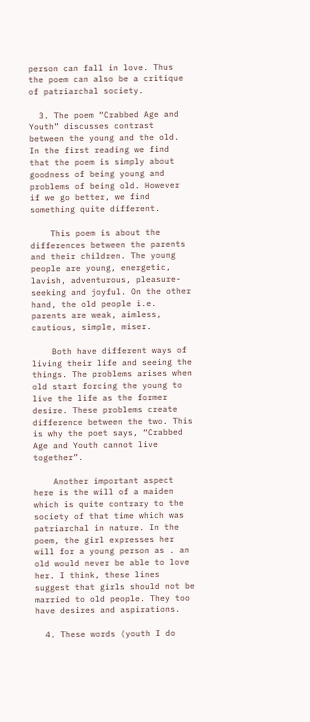person can fall in love. Thus the poem can also be a critique of patriarchal society.

  3. The poem “Crabbed Age and Youth” discusses contrast between the young and the old. In the first reading we find that the poem is simply about goodness of being young and problems of being old. However if we go better, we find something quite different.

    This poem is about the differences between the parents and their children. The young people are young, energetic, lavish, adventurous, pleasure-seeking and joyful. On the other hand, the old people i.e. parents are weak, aimless, cautious, simple, miser.

    Both have different ways of living their life and seeing the things. The problems arises when old start forcing the young to live the life as the former desire. These problems create difference between the two. This is why the poet says, “Crabbed Age and Youth cannot live together”.

    Another important aspect here is the will of a maiden which is quite contrary to the society of that time which was patriarchal in nature. In the poem, the girl expresses her will for a young person as . an old would never be able to love her. I think, these lines suggest that girls should not be married to old people. They too have desires and aspirations.

  4. These words (youth I do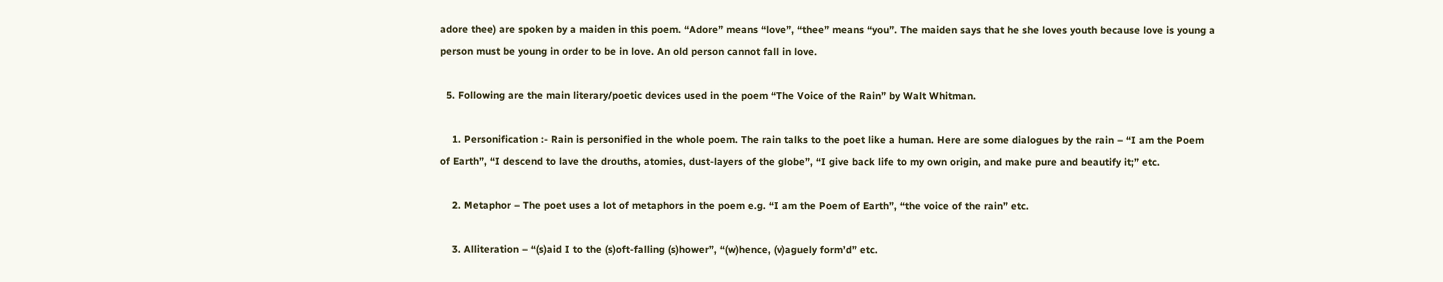adore thee) are spoken by a maiden in this poem. “Adore” means “love”, “thee” means “you”. The maiden says that he she loves youth because love is young a person must be young in order to be in love. An old person cannot fall in love.

  5. Following are the main literary/poetic devices used in the poem “The Voice of the Rain” by Walt Whitman.

    1. Personification :- Rain is personified in the whole poem. The rain talks to the poet like a human. Here are some dialogues by the rain – “I am the Poem of Earth”, “I descend to lave the drouths, atomies, dust-layers of the globe”, “I give back life to my own origin, and make pure and beautify it;” etc.

    2. Metaphor – The poet uses a lot of metaphors in the poem e.g. “I am the Poem of Earth”, “the voice of the rain” etc.

    3. Alliteration – “(s)aid I to the (s)oft-falling (s)hower”, “(w)hence, (v)aguely form’d” etc.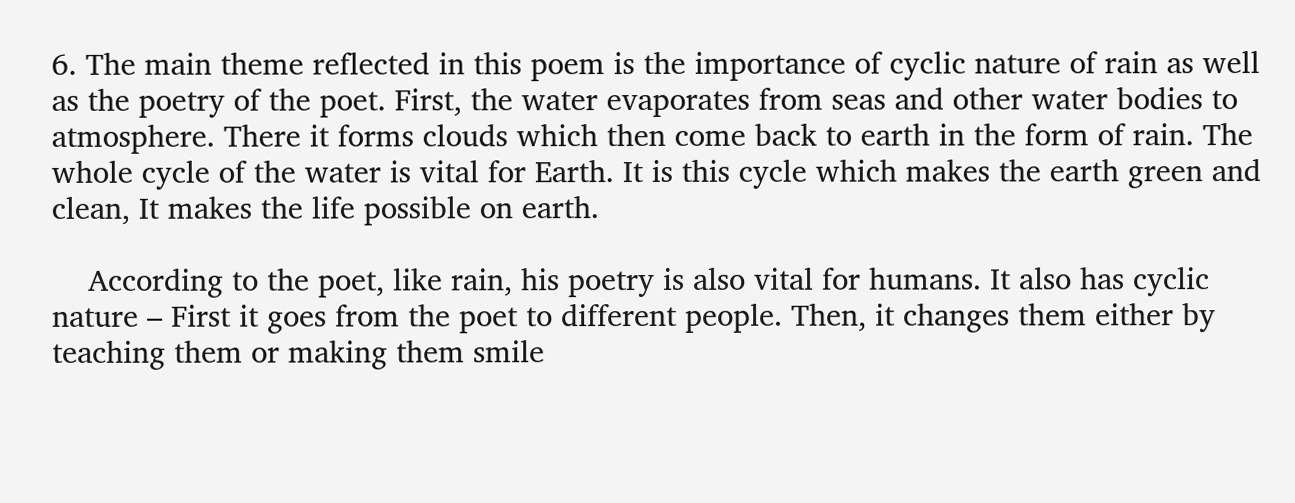6. The main theme reflected in this poem is the importance of cyclic nature of rain as well as the poetry of the poet. First, the water evaporates from seas and other water bodies to atmosphere. There it forms clouds which then come back to earth in the form of rain. The whole cycle of the water is vital for Earth. It is this cycle which makes the earth green and clean, It makes the life possible on earth.

    According to the poet, like rain, his poetry is also vital for humans. It also has cyclic nature – First it goes from the poet to different people. Then, it changes them either by teaching them or making them smile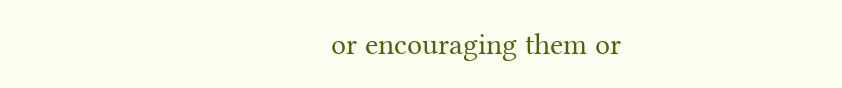or encouraging them or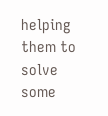helping them to solve some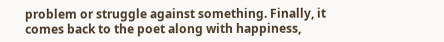problem or struggle against something. Finally, it comes back to the poet along with happiness,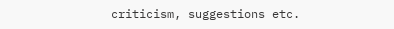criticism, suggestions etc.